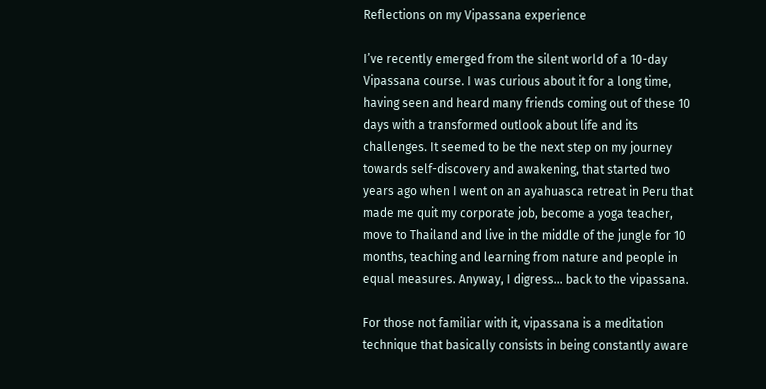Reflections on my Vipassana experience

I’ve recently emerged from the silent world of a 10-day Vipassana course. I was curious about it for a long time, having seen and heard many friends coming out of these 10 days with a transformed outlook about life and its challenges. It seemed to be the next step on my journey towards self-discovery and awakening, that started two years ago when I went on an ayahuasca retreat in Peru that made me quit my corporate job, become a yoga teacher, move to Thailand and live in the middle of the jungle for 10 months, teaching and learning from nature and people in equal measures. Anyway, I digress… back to the vipassana.

For those not familiar with it, vipassana is a meditation technique that basically consists in being constantly aware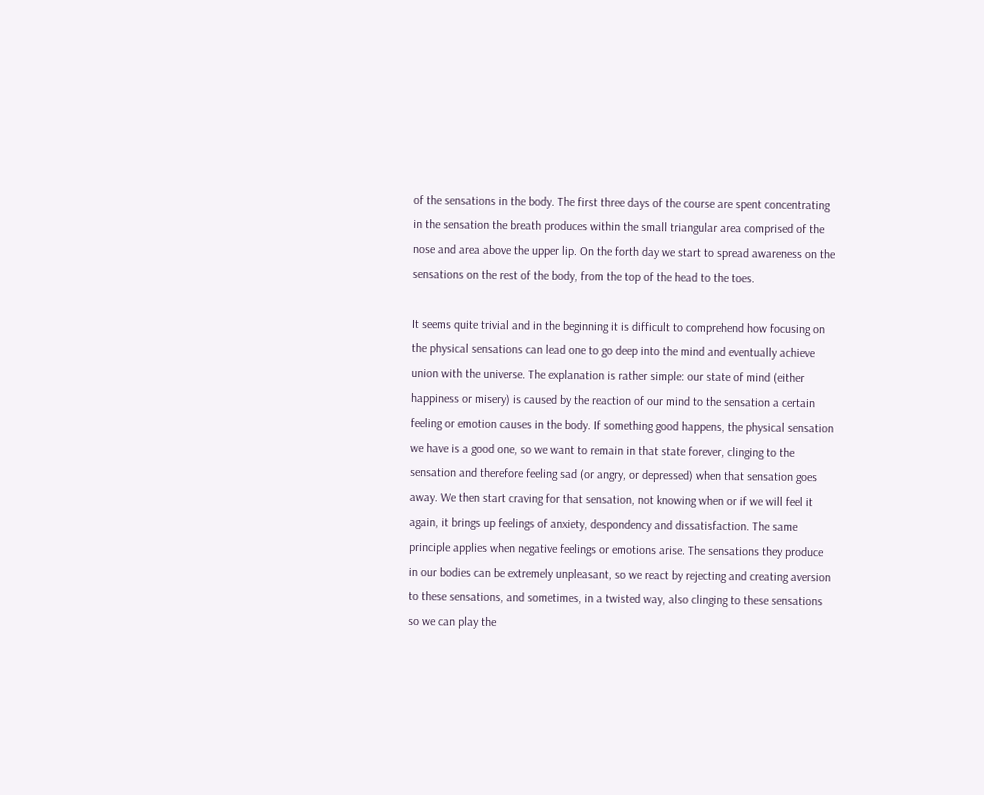of the sensations in the body. The first three days of the course are spent concentrating in the sensation the breath produces within the small triangular area comprised of the nose and area above the upper lip. On the forth day we start to spread awareness on the sensations on the rest of the body, from the top of the head to the toes.

It seems quite trivial and in the beginning it is difficult to comprehend how focusing on the physical sensations can lead one to go deep into the mind and eventually achieve union with the universe. The explanation is rather simple: our state of mind (either happiness or misery) is caused by the reaction of our mind to the sensation a certain feeling or emotion causes in the body. If something good happens, the physical sensation we have is a good one, so we want to remain in that state forever, clinging to the sensation and therefore feeling sad (or angry, or depressed) when that sensation goes away. We then start craving for that sensation, not knowing when or if we will feel it again, it brings up feelings of anxiety, despondency and dissatisfaction. The same principle applies when negative feelings or emotions arise. The sensations they produce in our bodies can be extremely unpleasant, so we react by rejecting and creating aversion to these sensations, and sometimes, in a twisted way, also clinging to these sensations so we can play the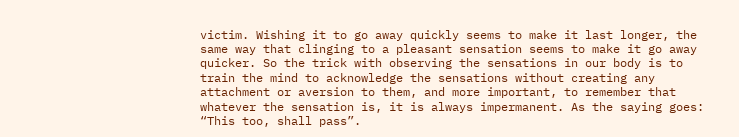victim. Wishing it to go away quickly seems to make it last longer, the same way that clinging to a pleasant sensation seems to make it go away quicker. So the trick with observing the sensations in our body is to train the mind to acknowledge the sensations without creating any attachment or aversion to them, and more important, to remember that whatever the sensation is, it is always impermanent. As the saying goes: “This too, shall pass”.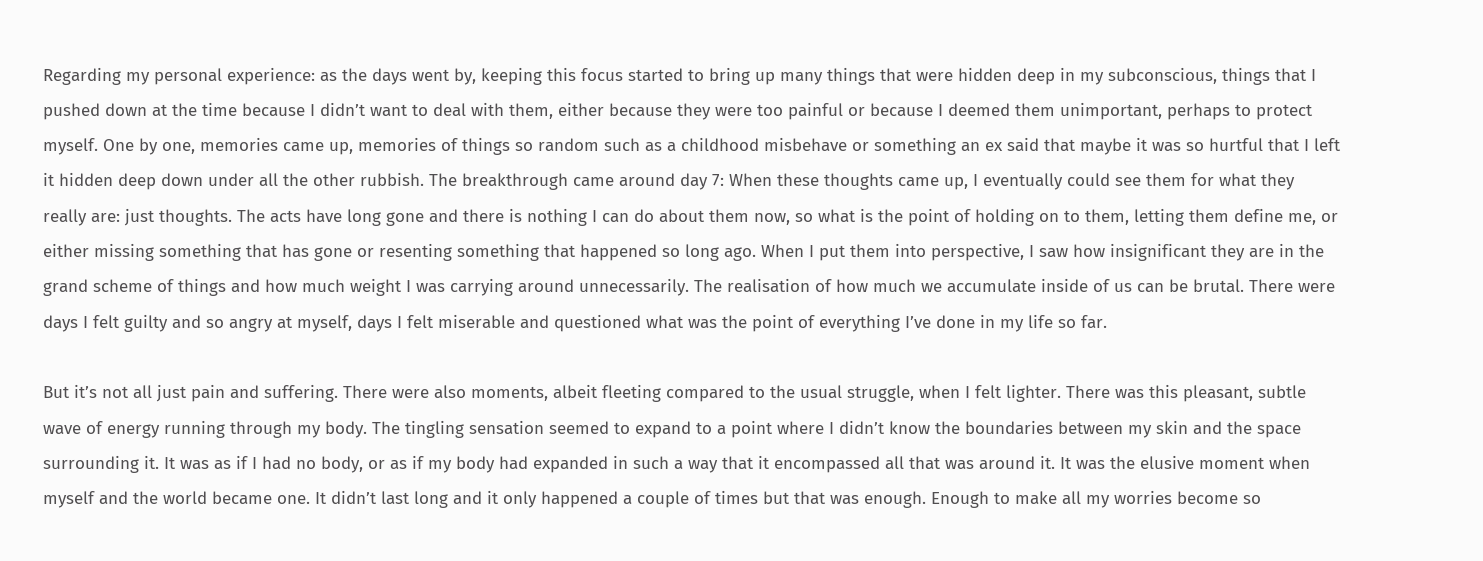Regarding my personal experience: as the days went by, keeping this focus started to bring up many things that were hidden deep in my subconscious, things that I pushed down at the time because I didn’t want to deal with them, either because they were too painful or because I deemed them unimportant, perhaps to protect myself. One by one, memories came up, memories of things so random such as a childhood misbehave or something an ex said that maybe it was so hurtful that I left it hidden deep down under all the other rubbish. The breakthrough came around day 7: When these thoughts came up, I eventually could see them for what they really are: just thoughts. The acts have long gone and there is nothing I can do about them now, so what is the point of holding on to them, letting them define me, or either missing something that has gone or resenting something that happened so long ago. When I put them into perspective, I saw how insignificant they are in the grand scheme of things and how much weight I was carrying around unnecessarily. The realisation of how much we accumulate inside of us can be brutal. There were days I felt guilty and so angry at myself, days I felt miserable and questioned what was the point of everything I’ve done in my life so far.

But it’s not all just pain and suffering. There were also moments, albeit fleeting compared to the usual struggle, when I felt lighter. There was this pleasant, subtle wave of energy running through my body. The tingling sensation seemed to expand to a point where I didn’t know the boundaries between my skin and the space surrounding it. It was as if I had no body, or as if my body had expanded in such a way that it encompassed all that was around it. It was the elusive moment when myself and the world became one. It didn’t last long and it only happened a couple of times but that was enough. Enough to make all my worries become so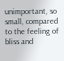unimportant, so small, compared to the feeling of bliss and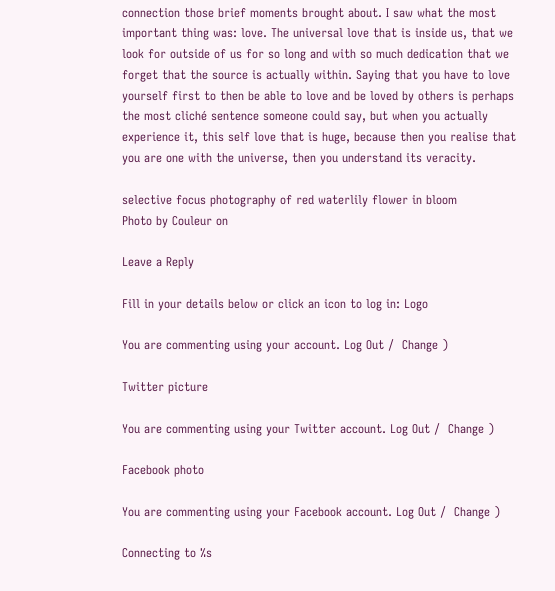connection those brief moments brought about. I saw what the most important thing was: love. The universal love that is inside us, that we look for outside of us for so long and with so much dedication that we forget that the source is actually within. Saying that you have to love yourself first to then be able to love and be loved by others is perhaps the most cliché sentence someone could say, but when you actually experience it, this self love that is huge, because then you realise that you are one with the universe, then you understand its veracity.

selective focus photography of red waterlily flower in bloom
Photo by Couleur on

Leave a Reply

Fill in your details below or click an icon to log in: Logo

You are commenting using your account. Log Out /  Change )

Twitter picture

You are commenting using your Twitter account. Log Out /  Change )

Facebook photo

You are commenting using your Facebook account. Log Out /  Change )

Connecting to %s